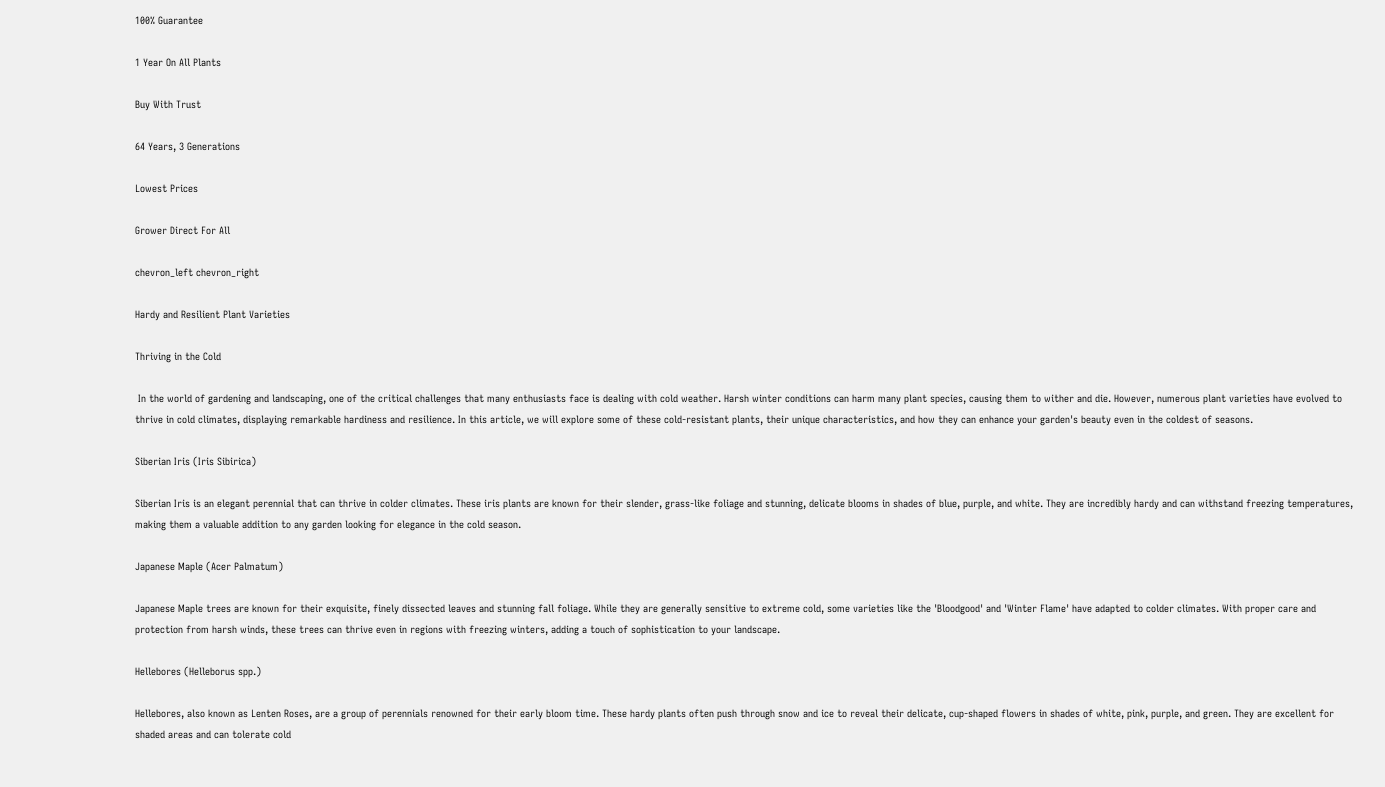100% Guarantee

1 Year On All Plants

Buy With Trust

64 Years, 3 Generations

Lowest Prices

Grower Direct For All

chevron_left chevron_right

Hardy and Resilient Plant Varieties

Thriving in the Cold

 In the world of gardening and landscaping, one of the critical challenges that many enthusiasts face is dealing with cold weather. Harsh winter conditions can harm many plant species, causing them to wither and die. However, numerous plant varieties have evolved to thrive in cold climates, displaying remarkable hardiness and resilience. In this article, we will explore some of these cold-resistant plants, their unique characteristics, and how they can enhance your garden's beauty even in the coldest of seasons.

Siberian Iris (Iris Sibirica)

Siberian Iris is an elegant perennial that can thrive in colder climates. These iris plants are known for their slender, grass-like foliage and stunning, delicate blooms in shades of blue, purple, and white. They are incredibly hardy and can withstand freezing temperatures, making them a valuable addition to any garden looking for elegance in the cold season.

Japanese Maple (Acer Palmatum)

Japanese Maple trees are known for their exquisite, finely dissected leaves and stunning fall foliage. While they are generally sensitive to extreme cold, some varieties like the 'Bloodgood' and 'Winter Flame' have adapted to colder climates. With proper care and protection from harsh winds, these trees can thrive even in regions with freezing winters, adding a touch of sophistication to your landscape.

Hellebores (Helleborus spp.)

Hellebores, also known as Lenten Roses, are a group of perennials renowned for their early bloom time. These hardy plants often push through snow and ice to reveal their delicate, cup-shaped flowers in shades of white, pink, purple, and green. They are excellent for shaded areas and can tolerate cold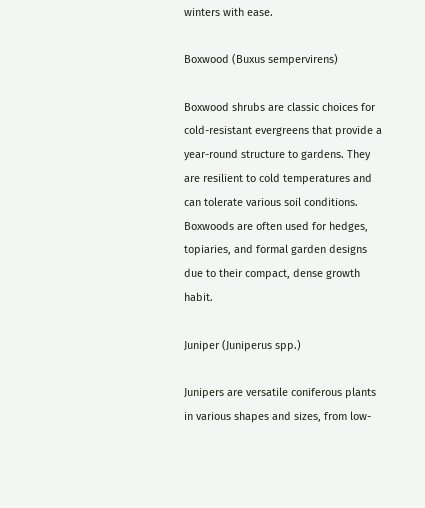winters with ease.

Boxwood (Buxus sempervirens)

Boxwood shrubs are classic choices for cold-resistant evergreens that provide a year-round structure to gardens. They are resilient to cold temperatures and can tolerate various soil conditions. Boxwoods are often used for hedges, topiaries, and formal garden designs due to their compact, dense growth habit.

Juniper (Juniperus spp.)

Junipers are versatile coniferous plants in various shapes and sizes, from low-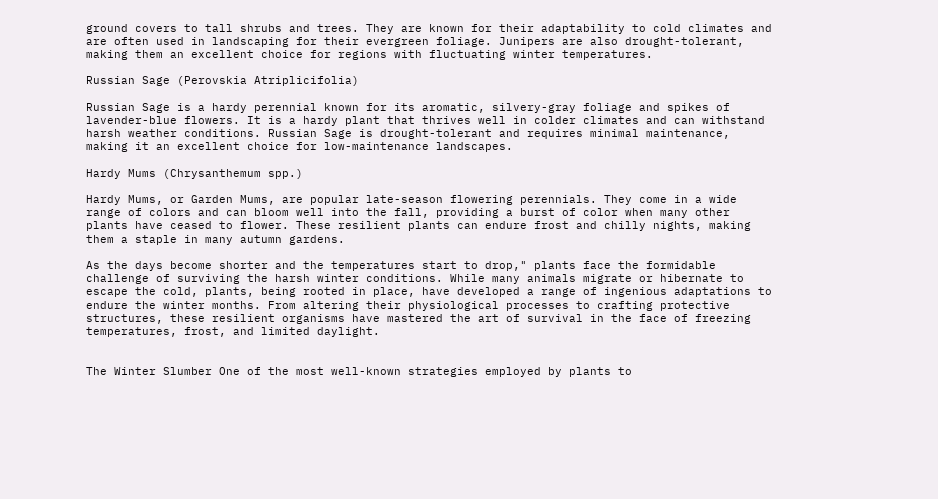ground covers to tall shrubs and trees. They are known for their adaptability to cold climates and are often used in landscaping for their evergreen foliage. Junipers are also drought-tolerant, making them an excellent choice for regions with fluctuating winter temperatures.

Russian Sage (Perovskia Atriplicifolia)

Russian Sage is a hardy perennial known for its aromatic, silvery-gray foliage and spikes of lavender-blue flowers. It is a hardy plant that thrives well in colder climates and can withstand harsh weather conditions. Russian Sage is drought-tolerant and requires minimal maintenance, making it an excellent choice for low-maintenance landscapes.

Hardy Mums (Chrysanthemum spp.)

Hardy Mums, or Garden Mums, are popular late-season flowering perennials. They come in a wide range of colors and can bloom well into the fall, providing a burst of color when many other plants have ceased to flower. These resilient plants can endure frost and chilly nights, making them a staple in many autumn gardens.

As the days become shorter and the temperatures start to drop," plants face the formidable challenge of surviving the harsh winter conditions. While many animals migrate or hibernate to escape the cold, plants, being rooted in place, have developed a range of ingenious adaptations to endure the winter months. From altering their physiological processes to crafting protective structures, these resilient organisms have mastered the art of survival in the face of freezing temperatures, frost, and limited daylight.


The Winter Slumber One of the most well-known strategies employed by plants to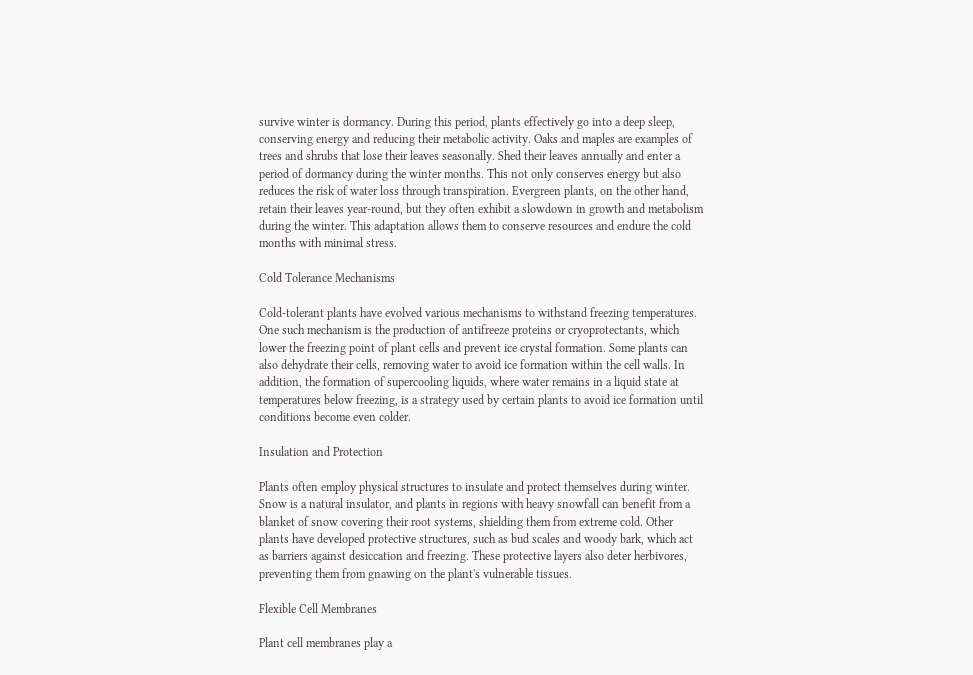survive winter is dormancy. During this period, plants effectively go into a deep sleep, conserving energy and reducing their metabolic activity. Oaks and maples are examples of trees and shrubs that lose their leaves seasonally. Shed their leaves annually and enter a period of dormancy during the winter months. This not only conserves energy but also reduces the risk of water loss through transpiration. Evergreen plants, on the other hand, retain their leaves year-round, but they often exhibit a slowdown in growth and metabolism during the winter. This adaptation allows them to conserve resources and endure the cold months with minimal stress.

Cold Tolerance Mechanisms

Cold-tolerant plants have evolved various mechanisms to withstand freezing temperatures. One such mechanism is the production of antifreeze proteins or cryoprotectants, which lower the freezing point of plant cells and prevent ice crystal formation. Some plants can also dehydrate their cells, removing water to avoid ice formation within the cell walls. In addition, the formation of supercooling liquids, where water remains in a liquid state at temperatures below freezing, is a strategy used by certain plants to avoid ice formation until conditions become even colder.

Insulation and Protection

Plants often employ physical structures to insulate and protect themselves during winter. Snow is a natural insulator, and plants in regions with heavy snowfall can benefit from a blanket of snow covering their root systems, shielding them from extreme cold. Other plants have developed protective structures, such as bud scales and woody bark, which act as barriers against desiccation and freezing. These protective layers also deter herbivores, preventing them from gnawing on the plant's vulnerable tissues.

Flexible Cell Membranes

Plant cell membranes play a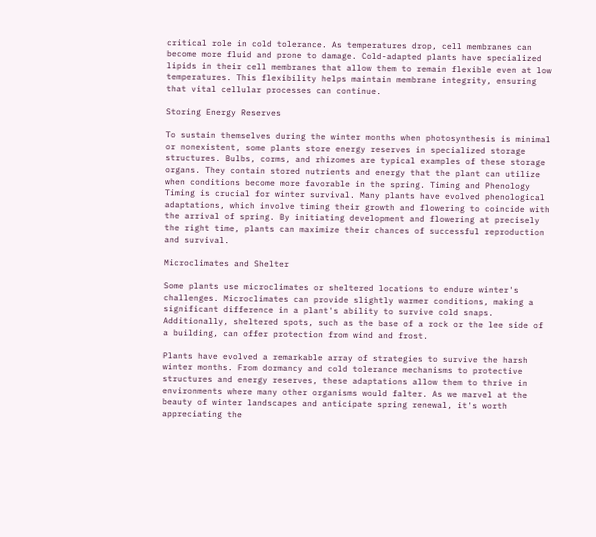critical role in cold tolerance. As temperatures drop, cell membranes can become more fluid and prone to damage. Cold-adapted plants have specialized lipids in their cell membranes that allow them to remain flexible even at low temperatures. This flexibility helps maintain membrane integrity, ensuring that vital cellular processes can continue.

Storing Energy Reserves

To sustain themselves during the winter months when photosynthesis is minimal or nonexistent, some plants store energy reserves in specialized storage structures. Bulbs, corms, and rhizomes are typical examples of these storage organs. They contain stored nutrients and energy that the plant can utilize when conditions become more favorable in the spring. Timing and Phenology Timing is crucial for winter survival. Many plants have evolved phenological adaptations, which involve timing their growth and flowering to coincide with the arrival of spring. By initiating development and flowering at precisely the right time, plants can maximize their chances of successful reproduction and survival.

Microclimates and Shelter

Some plants use microclimates or sheltered locations to endure winter's challenges. Microclimates can provide slightly warmer conditions, making a significant difference in a plant's ability to survive cold snaps. Additionally, sheltered spots, such as the base of a rock or the lee side of a building, can offer protection from wind and frost.

Plants have evolved a remarkable array of strategies to survive the harsh winter months. From dormancy and cold tolerance mechanisms to protective structures and energy reserves, these adaptations allow them to thrive in environments where many other organisms would falter. As we marvel at the beauty of winter landscapes and anticipate spring renewal, it's worth appreciating the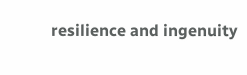resilience and ingenuity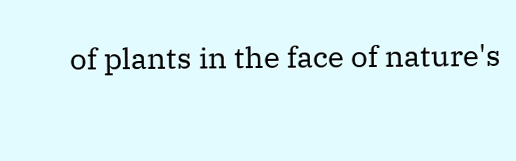of plants in the face of nature's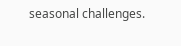seasonal challenges.